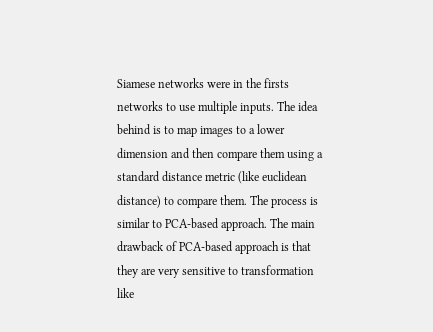Siamese networks were in the firsts networks to use multiple inputs. The idea behind is to map images to a lower dimension and then compare them using a standard distance metric (like euclidean distance) to compare them. The process is similar to PCA-based approach. The main drawback of PCA-based approach is that they are very sensitive to transformation like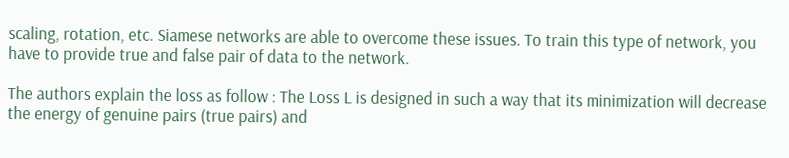scaling, rotation, etc. Siamese networks are able to overcome these issues. To train this type of network, you have to provide true and false pair of data to the network.

The authors explain the loss as follow : The Loss L is designed in such a way that its minimization will decrease the energy of genuine pairs (true pairs) and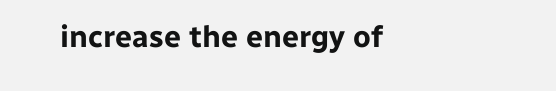increase the energy of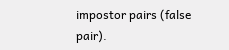impostor pairs (false pair).